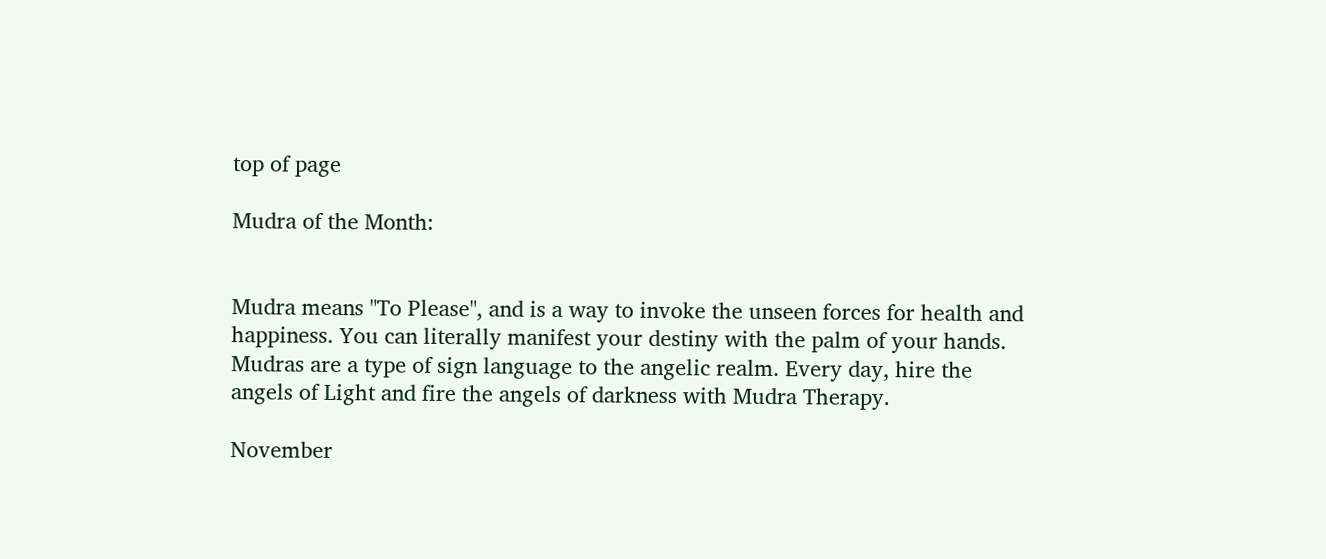top of page

Mudra of the Month:


Mudra means "To Please", and is a way to invoke the unseen forces for health and happiness. You can literally manifest your destiny with the palm of your hands. Mudras are a type of sign language to the angelic realm. Every day, hire the angels of Light and fire the angels of darkness with Mudra Therapy.

November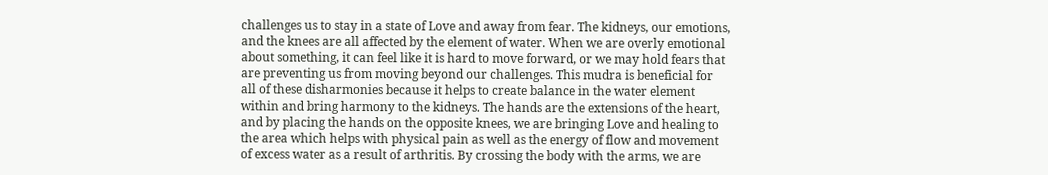challenges us to stay in a state of Love and away from fear. The kidneys, our emotions, and the knees are all affected by the element of water. When we are overly emotional about something, it can feel like it is hard to move forward, or we may hold fears that are preventing us from moving beyond our challenges. This mudra is beneficial for all of these disharmonies because it helps to create balance in the water element within and bring harmony to the kidneys. The hands are the extensions of the heart, and by placing the hands on the opposite knees, we are bringing Love and healing to the area which helps with physical pain as well as the energy of flow and movement of excess water as a result of arthritis. By crossing the body with the arms, we are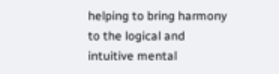helping to bring harmony to the logical and intuitive mental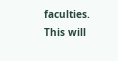faculties. This will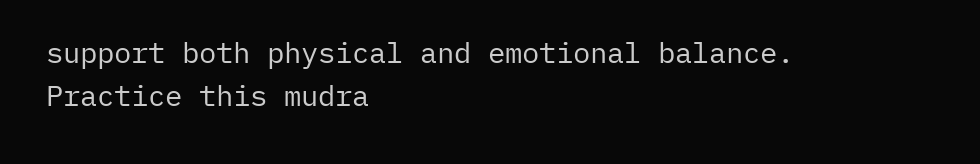support both physical and emotional balance. Practice this mudra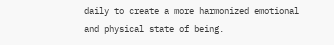daily to create a more harmonized emotional and physical state of being.